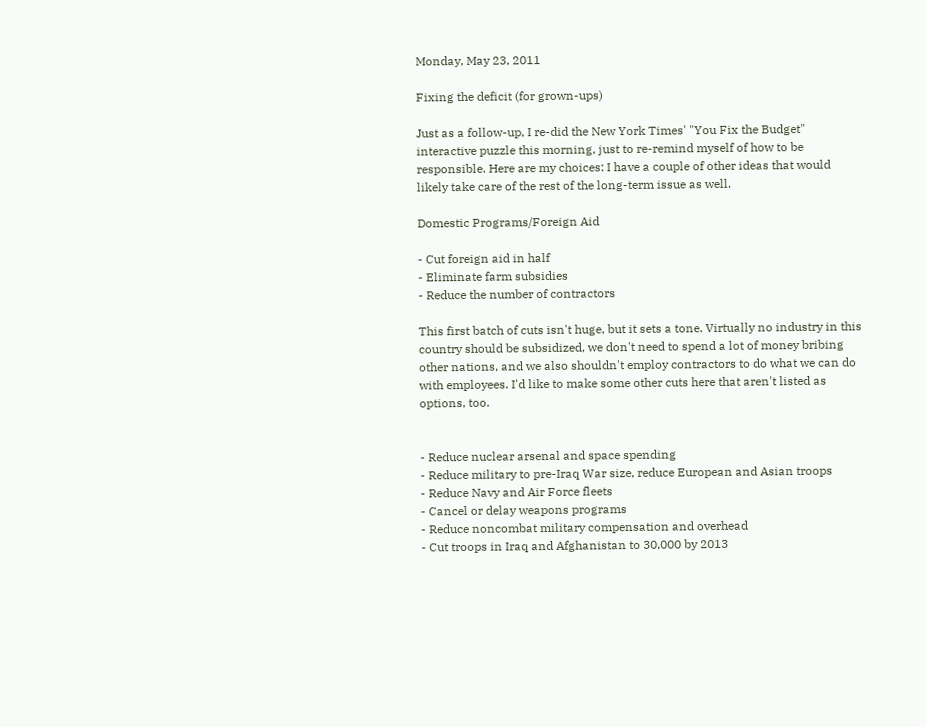Monday, May 23, 2011

Fixing the deficit (for grown-ups)

Just as a follow-up, I re-did the New York Times' "You Fix the Budget" interactive puzzle this morning, just to re-remind myself of how to be responsible. Here are my choices: I have a couple of other ideas that would likely take care of the rest of the long-term issue as well.

Domestic Programs/Foreign Aid

- Cut foreign aid in half
- Eliminate farm subsidies
- Reduce the number of contractors

This first batch of cuts isn't huge, but it sets a tone. Virtually no industry in this country should be subsidized, we don't need to spend a lot of money bribing other nations, and we also shouldn't employ contractors to do what we can do with employees. I'd like to make some other cuts here that aren't listed as options, too.


- Reduce nuclear arsenal and space spending
- Reduce military to pre-Iraq War size, reduce European and Asian troops
- Reduce Navy and Air Force fleets
- Cancel or delay weapons programs
- Reduce noncombat military compensation and overhead
- Cut troops in Iraq and Afghanistan to 30,000 by 2013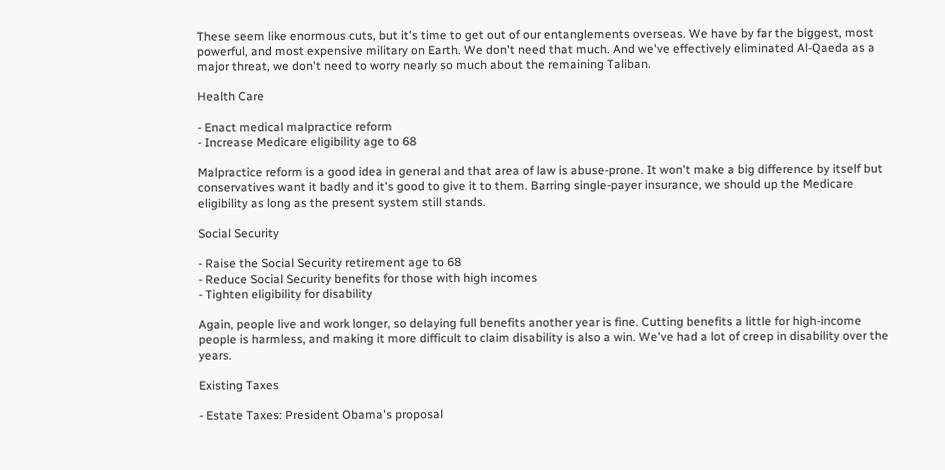These seem like enormous cuts, but it's time to get out of our entanglements overseas. We have by far the biggest, most powerful, and most expensive military on Earth. We don't need that much. And we've effectively eliminated Al-Qaeda as a major threat, we don't need to worry nearly so much about the remaining Taliban.

Health Care

- Enact medical malpractice reform
- Increase Medicare eligibility age to 68

Malpractice reform is a good idea in general and that area of law is abuse-prone. It won't make a big difference by itself but conservatives want it badly and it's good to give it to them. Barring single-payer insurance, we should up the Medicare eligibility as long as the present system still stands.

Social Security

- Raise the Social Security retirement age to 68
- Reduce Social Security benefits for those with high incomes
- Tighten eligibility for disability

Again, people live and work longer, so delaying full benefits another year is fine. Cutting benefits a little for high-income people is harmless, and making it more difficult to claim disability is also a win. We've had a lot of creep in disability over the years.

Existing Taxes

- Estate Taxes: President Obama's proposal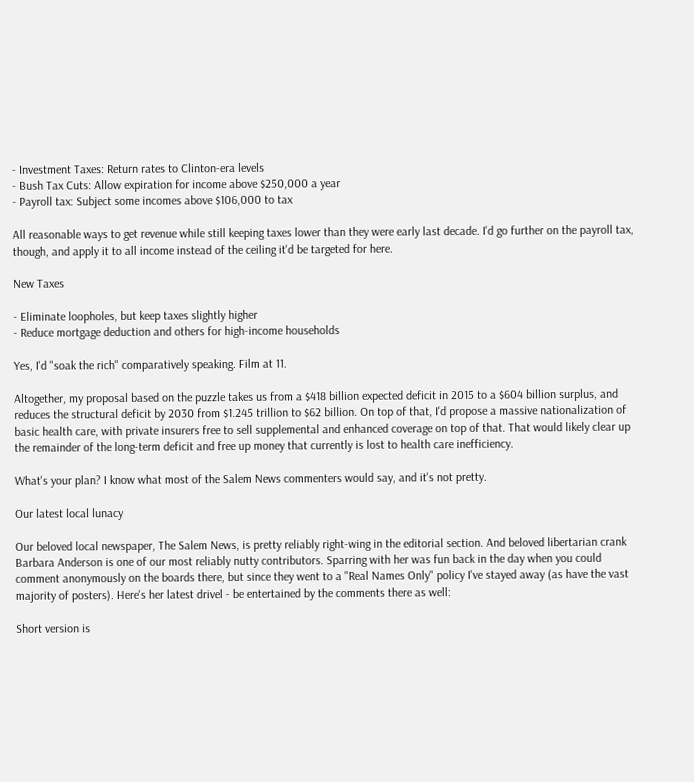- Investment Taxes: Return rates to Clinton-era levels
- Bush Tax Cuts: Allow expiration for income above $250,000 a year
- Payroll tax: Subject some incomes above $106,000 to tax

All reasonable ways to get revenue while still keeping taxes lower than they were early last decade. I'd go further on the payroll tax, though, and apply it to all income instead of the ceiling it'd be targeted for here.

New Taxes

- Eliminate loopholes, but keep taxes slightly higher
- Reduce mortgage deduction and others for high-income households

Yes, I'd "soak the rich" comparatively speaking. Film at 11.

Altogether, my proposal based on the puzzle takes us from a $418 billion expected deficit in 2015 to a $604 billion surplus, and reduces the structural deficit by 2030 from $1.245 trillion to $62 billion. On top of that, I'd propose a massive nationalization of basic health care, with private insurers free to sell supplemental and enhanced coverage on top of that. That would likely clear up the remainder of the long-term deficit and free up money that currently is lost to health care inefficiency.

What's your plan? I know what most of the Salem News commenters would say, and it's not pretty.

Our latest local lunacy

Our beloved local newspaper, The Salem News, is pretty reliably right-wing in the editorial section. And beloved libertarian crank Barbara Anderson is one of our most reliably nutty contributors. Sparring with her was fun back in the day when you could comment anonymously on the boards there, but since they went to a "Real Names Only" policy I've stayed away (as have the vast majority of posters). Here's her latest drivel - be entertained by the comments there as well:

Short version is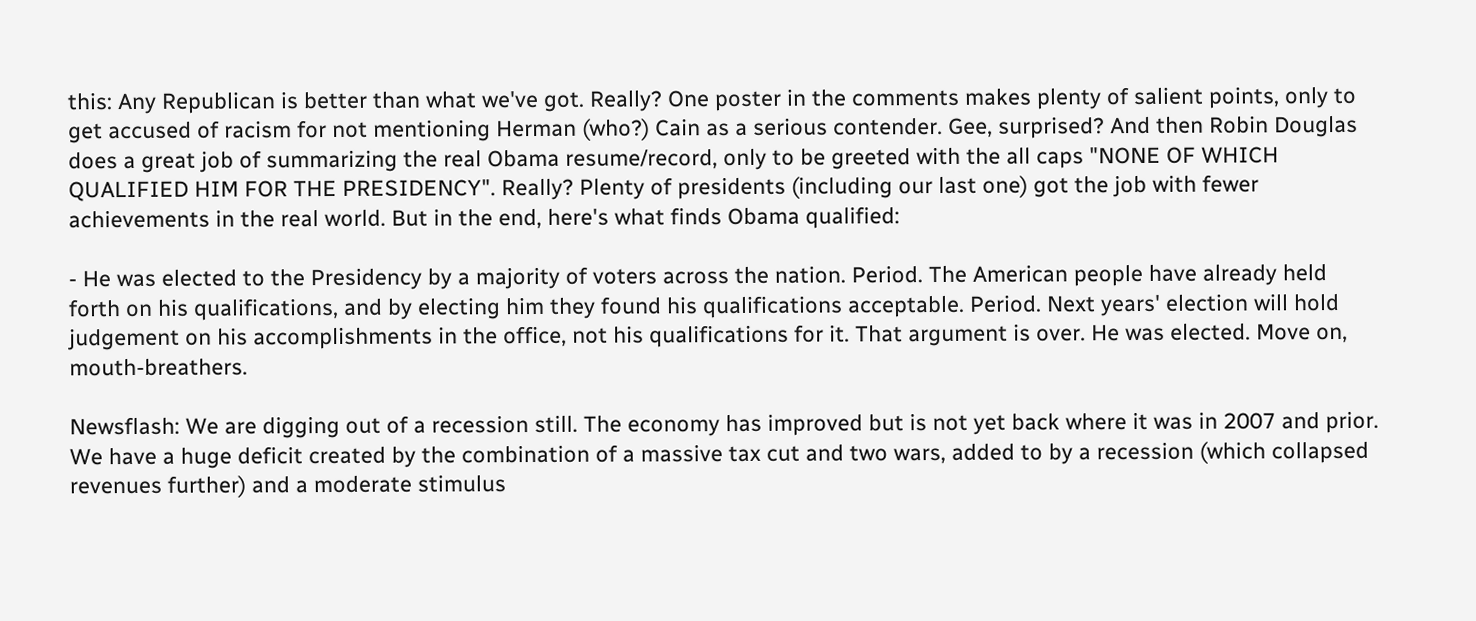this: Any Republican is better than what we've got. Really? One poster in the comments makes plenty of salient points, only to get accused of racism for not mentioning Herman (who?) Cain as a serious contender. Gee, surprised? And then Robin Douglas does a great job of summarizing the real Obama resume/record, only to be greeted with the all caps "NONE OF WHICH QUALIFIED HIM FOR THE PRESIDENCY". Really? Plenty of presidents (including our last one) got the job with fewer achievements in the real world. But in the end, here's what finds Obama qualified:

- He was elected to the Presidency by a majority of voters across the nation. Period. The American people have already held forth on his qualifications, and by electing him they found his qualifications acceptable. Period. Next years' election will hold judgement on his accomplishments in the office, not his qualifications for it. That argument is over. He was elected. Move on, mouth-breathers.

Newsflash: We are digging out of a recession still. The economy has improved but is not yet back where it was in 2007 and prior. We have a huge deficit created by the combination of a massive tax cut and two wars, added to by a recession (which collapsed revenues further) and a moderate stimulus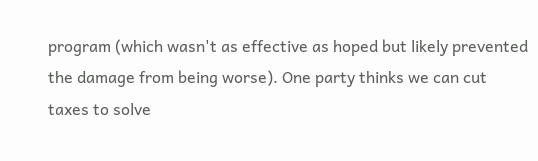program (which wasn't as effective as hoped but likely prevented the damage from being worse). One party thinks we can cut taxes to solve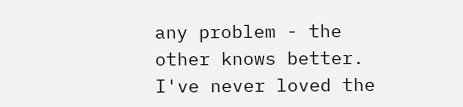any problem - the other knows better. I've never loved the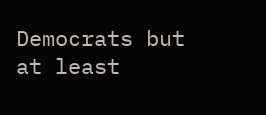Democrats but at least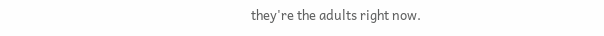they're the adults right now.